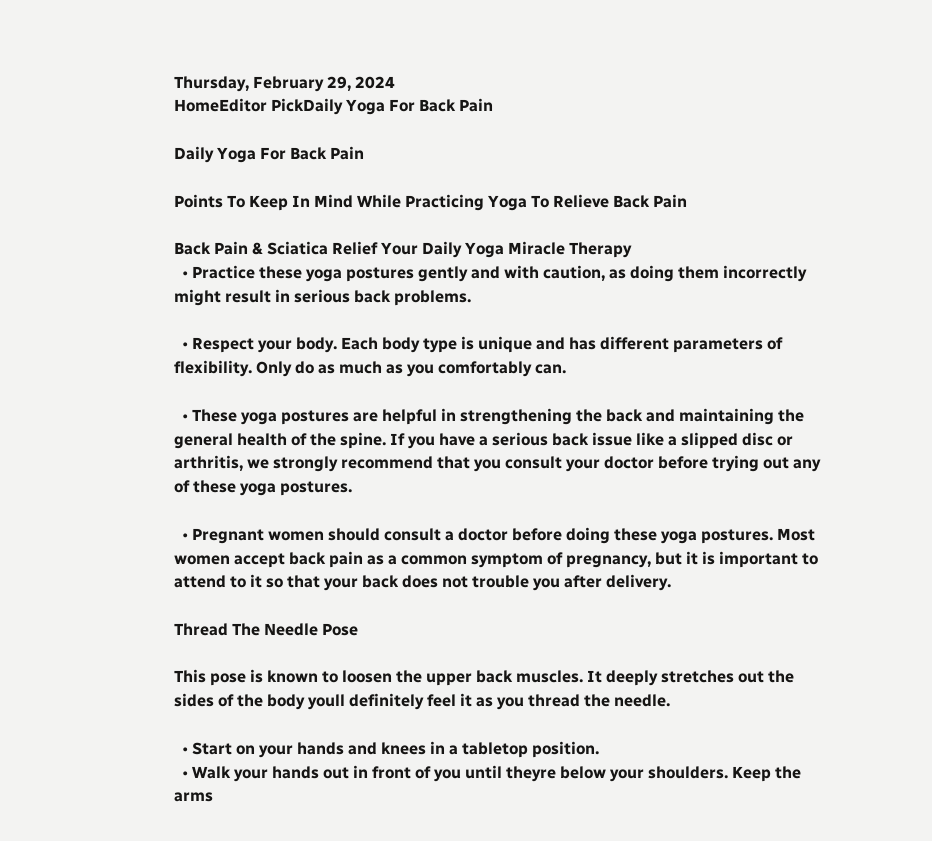Thursday, February 29, 2024
HomeEditor PickDaily Yoga For Back Pain

Daily Yoga For Back Pain

Points To Keep In Mind While Practicing Yoga To Relieve Back Pain

Back Pain & Sciatica Relief Your Daily Yoga Miracle Therapy
  • Practice these yoga postures gently and with caution, as doing them incorrectly might result in serious back problems.

  • Respect your body. Each body type is unique and has different parameters of flexibility. Only do as much as you comfortably can.

  • These yoga postures are helpful in strengthening the back and maintaining the general health of the spine. If you have a serious back issue like a slipped disc or arthritis, we strongly recommend that you consult your doctor before trying out any of these yoga postures.

  • Pregnant women should consult a doctor before doing these yoga postures. Most women accept back pain as a common symptom of pregnancy, but it is important to attend to it so that your back does not trouble you after delivery.

Thread The Needle Pose

This pose is known to loosen the upper back muscles. It deeply stretches out the sides of the body youll definitely feel it as you thread the needle.

  • Start on your hands and knees in a tabletop position.
  • Walk your hands out in front of you until theyre below your shoulders. Keep the arms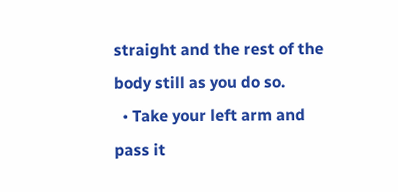straight and the rest of the body still as you do so.
  • Take your left arm and pass it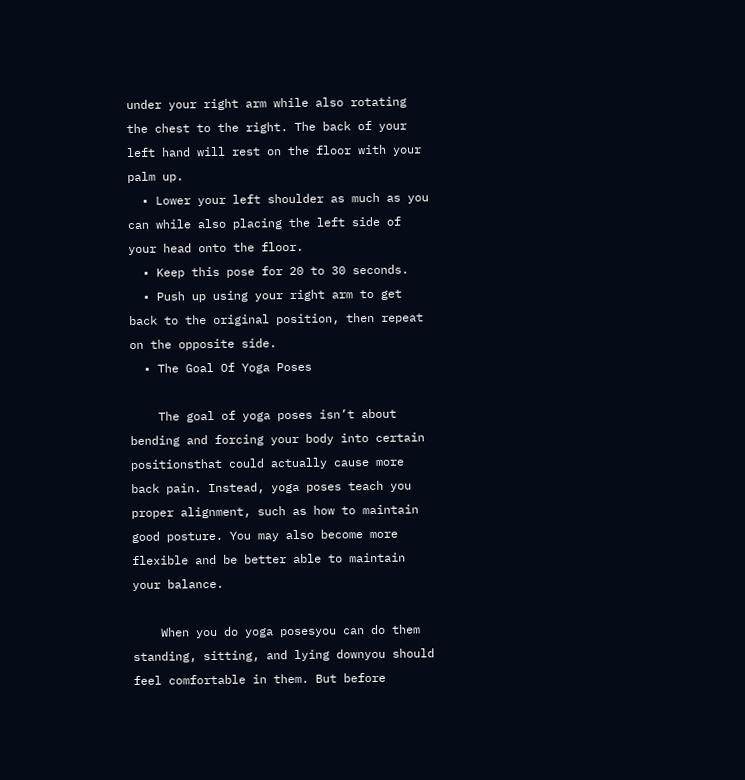under your right arm while also rotating the chest to the right. The back of your left hand will rest on the floor with your palm up.
  • Lower your left shoulder as much as you can while also placing the left side of your head onto the floor.
  • Keep this pose for 20 to 30 seconds.
  • Push up using your right arm to get back to the original position, then repeat on the opposite side.
  • The Goal Of Yoga Poses

    The goal of yoga poses isn’t about bending and forcing your body into certain positionsthat could actually cause more back pain. Instead, yoga poses teach you proper alignment, such as how to maintain good posture. You may also become more flexible and be better able to maintain your balance.

    When you do yoga posesyou can do them standing, sitting, and lying downyou should feel comfortable in them. But before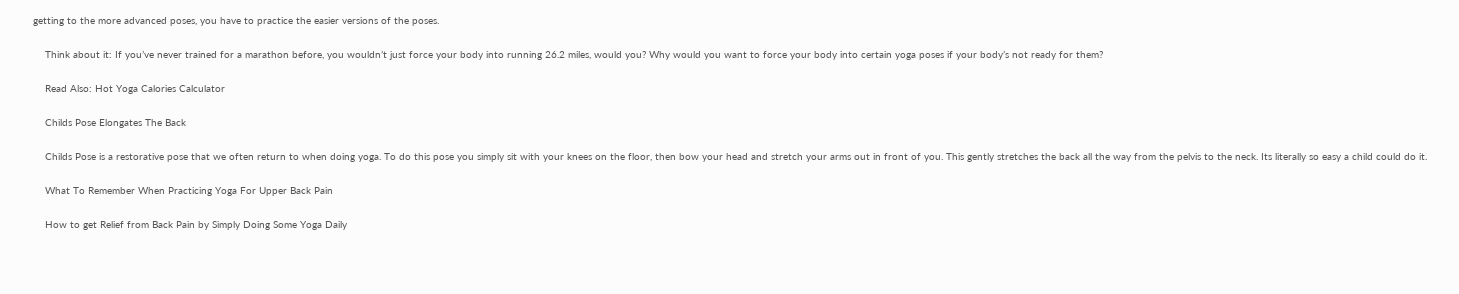getting to the more advanced poses, you have to practice the easier versions of the poses.

    Think about it: If you’ve never trained for a marathon before, you wouldn’t just force your body into running 26.2 miles, would you? Why would you want to force your body into certain yoga poses if your body’s not ready for them?

    Read Also: Hot Yoga Calories Calculator

    Childs Pose Elongates The Back

    Childs Pose is a restorative pose that we often return to when doing yoga. To do this pose you simply sit with your knees on the floor, then bow your head and stretch your arms out in front of you. This gently stretches the back all the way from the pelvis to the neck. Its literally so easy a child could do it.

    What To Remember When Practicing Yoga For Upper Back Pain

    How to get Relief from Back Pain by Simply Doing Some Yoga Daily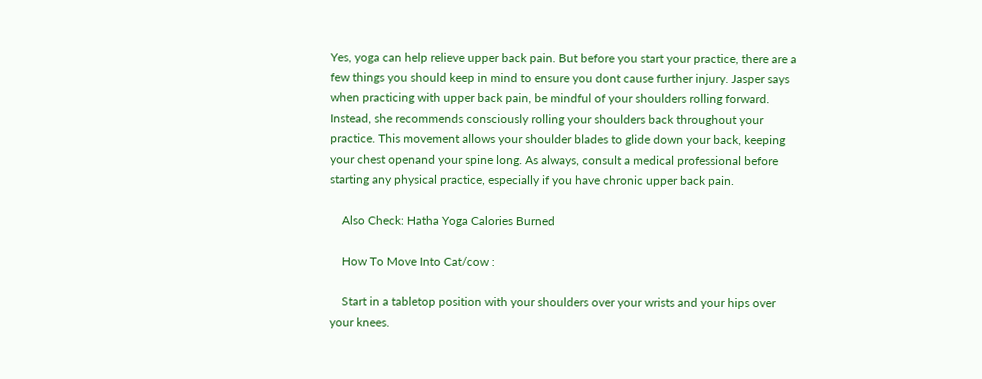Yes, yoga can help relieve upper back pain. But before you start your practice, there are a few things you should keep in mind to ensure you dont cause further injury. Jasper says when practicing with upper back pain, be mindful of your shoulders rolling forward. Instead, she recommends consciously rolling your shoulders back throughout your practice. This movement allows your shoulder blades to glide down your back, keeping your chest openand your spine long. As always, consult a medical professional before starting any physical practice, especially if you have chronic upper back pain.

    Also Check: Hatha Yoga Calories Burned

    How To Move Into Cat/cow :

    Start in a tabletop position with your shoulders over your wrists and your hips over your knees.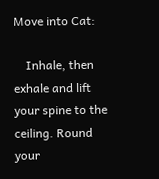Move into Cat:

    Inhale, then exhale and lift your spine to the ceiling. Round your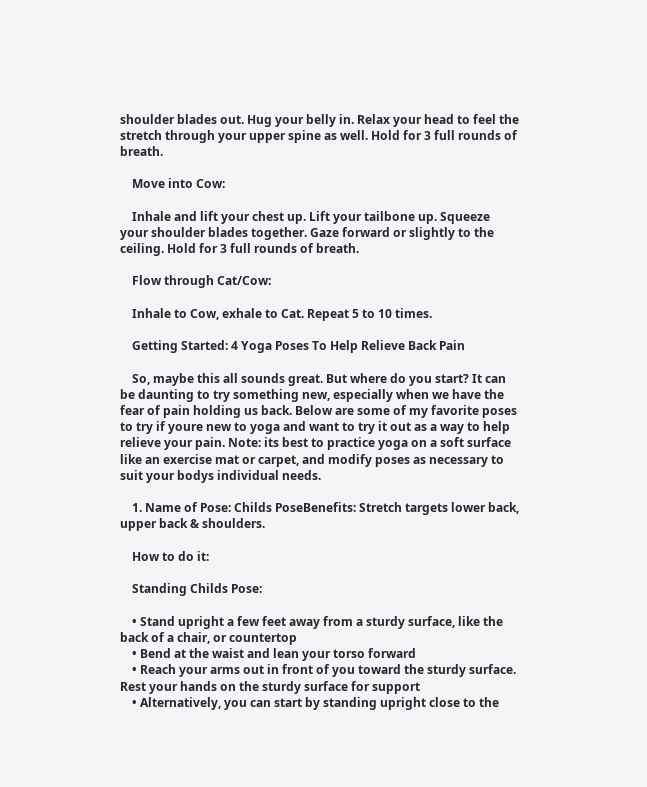shoulder blades out. Hug your belly in. Relax your head to feel the stretch through your upper spine as well. Hold for 3 full rounds of breath.

    Move into Cow:

    Inhale and lift your chest up. Lift your tailbone up. Squeeze your shoulder blades together. Gaze forward or slightly to the ceiling. Hold for 3 full rounds of breath.

    Flow through Cat/Cow:

    Inhale to Cow, exhale to Cat. Repeat 5 to 10 times.

    Getting Started: 4 Yoga Poses To Help Relieve Back Pain

    So, maybe this all sounds great. But where do you start? It can be daunting to try something new, especially when we have the fear of pain holding us back. Below are some of my favorite poses to try if youre new to yoga and want to try it out as a way to help relieve your pain. Note: its best to practice yoga on a soft surface like an exercise mat or carpet, and modify poses as necessary to suit your bodys individual needs.

    1. Name of Pose: Childs PoseBenefits: Stretch targets lower back, upper back & shoulders.

    How to do it:

    Standing Childs Pose:

    • Stand upright a few feet away from a sturdy surface, like the back of a chair, or countertop
    • Bend at the waist and lean your torso forward
    • Reach your arms out in front of you toward the sturdy surface. Rest your hands on the sturdy surface for support
    • Alternatively, you can start by standing upright close to the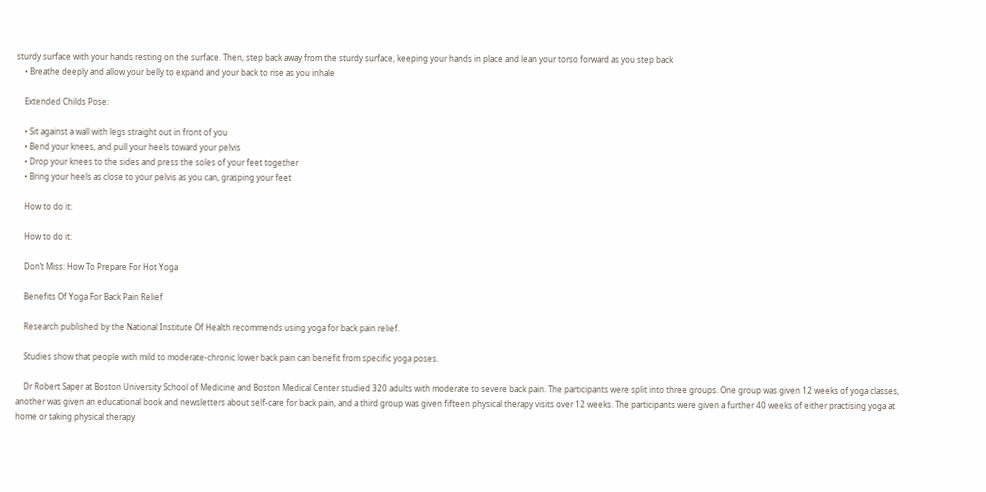sturdy surface with your hands resting on the surface. Then, step back away from the sturdy surface, keeping your hands in place and lean your torso forward as you step back
    • Breathe deeply and allow your belly to expand and your back to rise as you inhale

    Extended Childs Pose:

    • Sit against a wall with legs straight out in front of you
    • Bend your knees, and pull your heels toward your pelvis
    • Drop your knees to the sides and press the soles of your feet together
    • Bring your heels as close to your pelvis as you can, grasping your feet

    How to do it:

    How to do it:

    Don’t Miss: How To Prepare For Hot Yoga

    Benefits Of Yoga For Back Pain Relief

    Research published by the National Institute Of Health recommends using yoga for back pain relief.

    Studies show that people with mild to moderate-chronic lower back pain can benefit from specific yoga poses.

    Dr Robert Saper at Boston University School of Medicine and Boston Medical Center studied 320 adults with moderate to severe back pain. The participants were split into three groups. One group was given 12 weeks of yoga classes, another was given an educational book and newsletters about self-care for back pain, and a third group was given fifteen physical therapy visits over 12 weeks. The participants were given a further 40 weeks of either practising yoga at home or taking physical therapy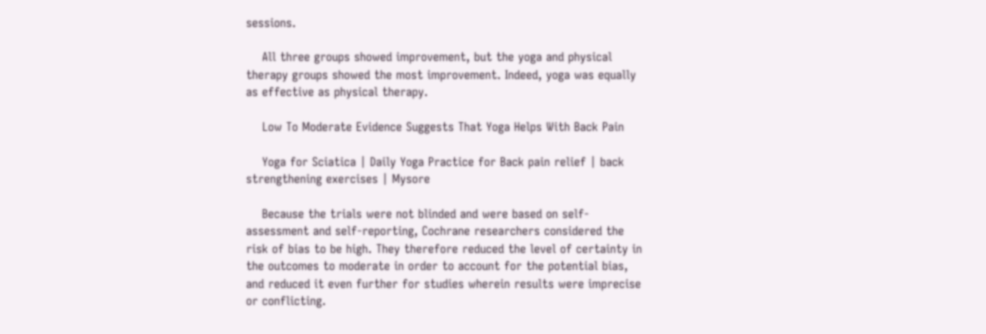sessions.

    All three groups showed improvement, but the yoga and physical therapy groups showed the most improvement. Indeed, yoga was equally as effective as physical therapy.

    Low To Moderate Evidence Suggests That Yoga Helps With Back Pain

    Yoga for Sciatica | Daily Yoga Practice for Back pain relief | back strengthening exercises | Mysore

    Because the trials were not blinded and were based on self-assessment and self-reporting, Cochrane researchers considered the risk of bias to be high. They therefore reduced the level of certainty in the outcomes to moderate in order to account for the potential bias, and reduced it even further for studies wherein results were imprecise or conflicting.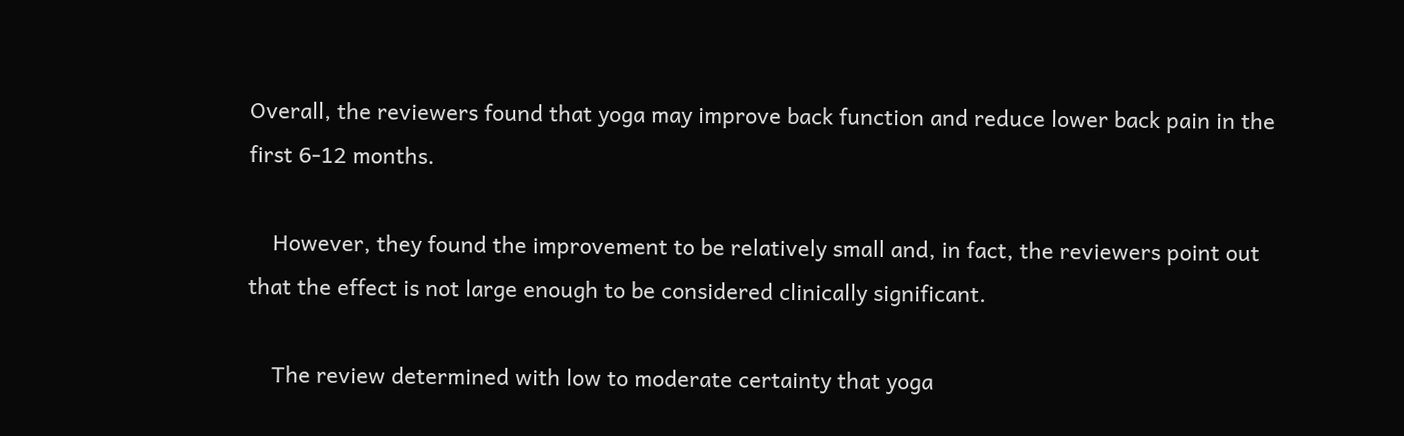Overall, the reviewers found that yoga may improve back function and reduce lower back pain in the first 6-12 months.

    However, they found the improvement to be relatively small and, in fact, the reviewers point out that the effect is not large enough to be considered clinically significant.

    The review determined with low to moderate certainty that yoga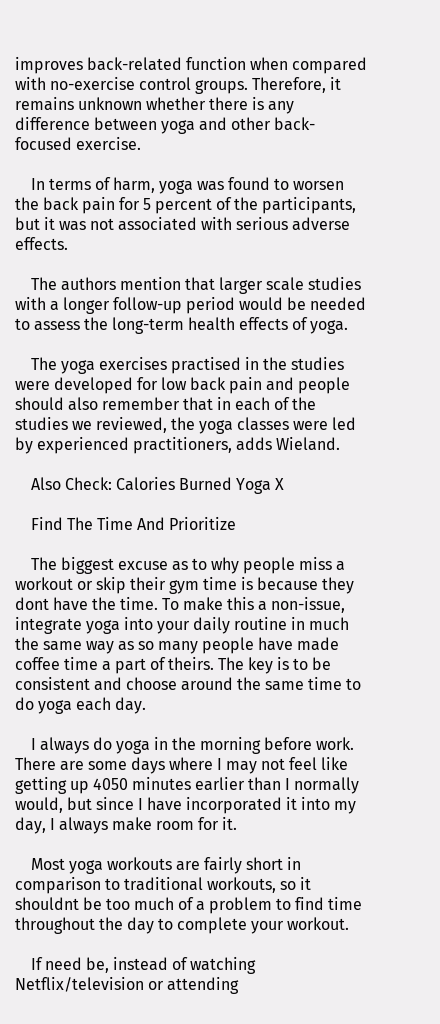improves back-related function when compared with no-exercise control groups. Therefore, it remains unknown whether there is any difference between yoga and other back-focused exercise.

    In terms of harm, yoga was found to worsen the back pain for 5 percent of the participants, but it was not associated with serious adverse effects.

    The authors mention that larger scale studies with a longer follow-up period would be needed to assess the long-term health effects of yoga.

    The yoga exercises practised in the studies were developed for low back pain and people should also remember that in each of the studies we reviewed, the yoga classes were led by experienced practitioners, adds Wieland.

    Also Check: Calories Burned Yoga X

    Find The Time And Prioritize

    The biggest excuse as to why people miss a workout or skip their gym time is because they dont have the time. To make this a non-issue, integrate yoga into your daily routine in much the same way as so many people have made coffee time a part of theirs. The key is to be consistent and choose around the same time to do yoga each day.

    I always do yoga in the morning before work. There are some days where I may not feel like getting up 4050 minutes earlier than I normally would, but since I have incorporated it into my day, I always make room for it.

    Most yoga workouts are fairly short in comparison to traditional workouts, so it shouldnt be too much of a problem to find time throughout the day to complete your workout.

    If need be, instead of watching Netflix/television or attending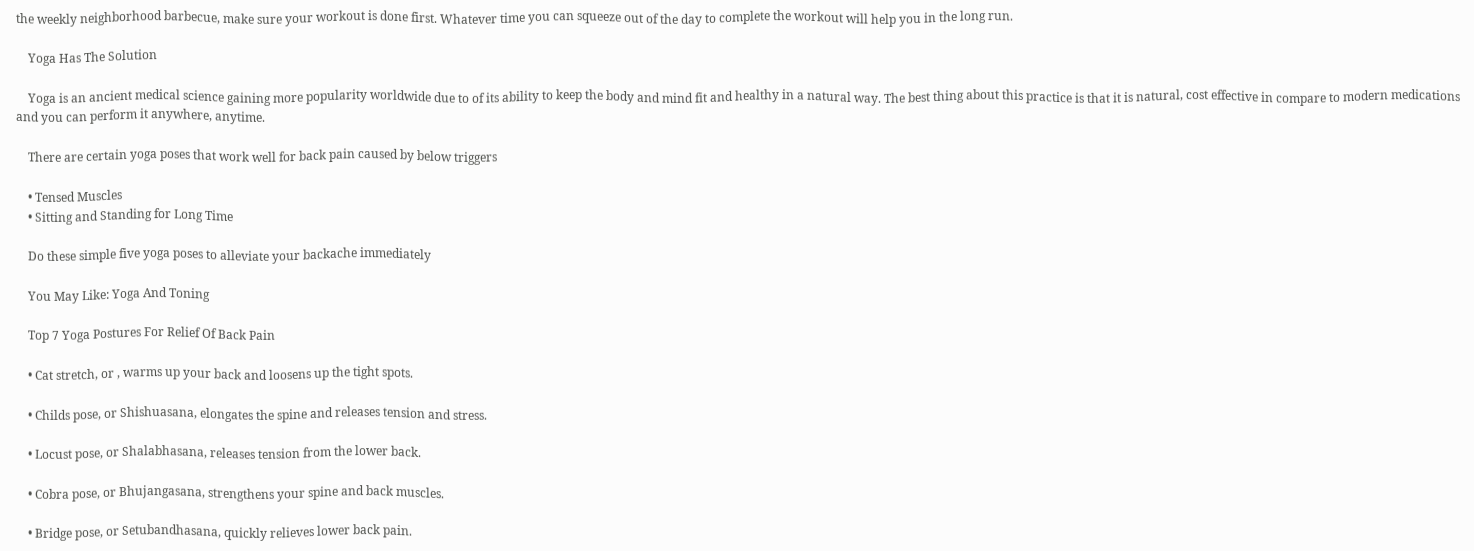the weekly neighborhood barbecue, make sure your workout is done first. Whatever time you can squeeze out of the day to complete the workout will help you in the long run.

    Yoga Has The Solution

    Yoga is an ancient medical science gaining more popularity worldwide due to of its ability to keep the body and mind fit and healthy in a natural way. The best thing about this practice is that it is natural, cost effective in compare to modern medications and you can perform it anywhere, anytime.

    There are certain yoga poses that work well for back pain caused by below triggers

    • Tensed Muscles
    • Sitting and Standing for Long Time

    Do these simple five yoga poses to alleviate your backache immediately

    You May Like: Yoga And Toning

    Top 7 Yoga Postures For Relief Of Back Pain

    • Cat stretch, or , warms up your back and loosens up the tight spots.

    • Childs pose, or Shishuasana, elongates the spine and releases tension and stress.

    • Locust pose, or Shalabhasana, releases tension from the lower back.

    • Cobra pose, or Bhujangasana, strengthens your spine and back muscles.

    • Bridge pose, or Setubandhasana, quickly relieves lower back pain.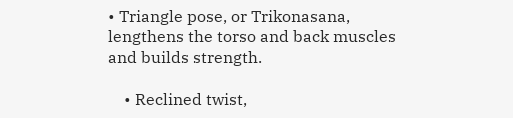• Triangle pose, or Trikonasana, lengthens the torso and back muscles and builds strength.

    • Reclined twist,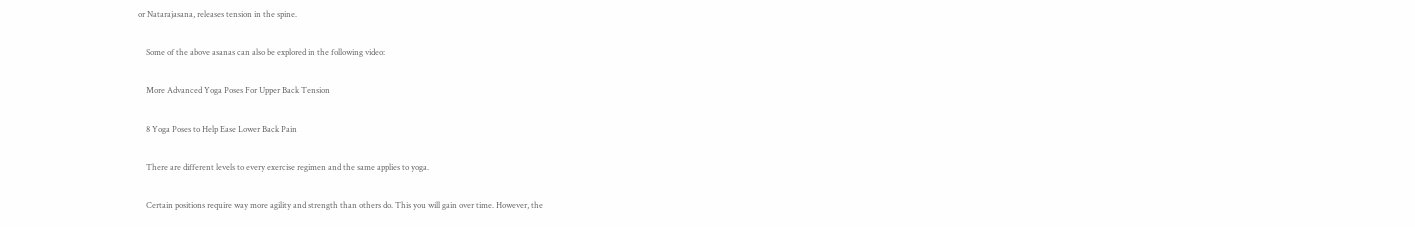or Natarajasana, releases tension in the spine.

    Some of the above asanas can also be explored in the following video:

    More Advanced Yoga Poses For Upper Back Tension

    8 Yoga Poses to Help Ease Lower Back Pain

    There are different levels to every exercise regimen and the same applies to yoga.

    Certain positions require way more agility and strength than others do. This you will gain over time. However, the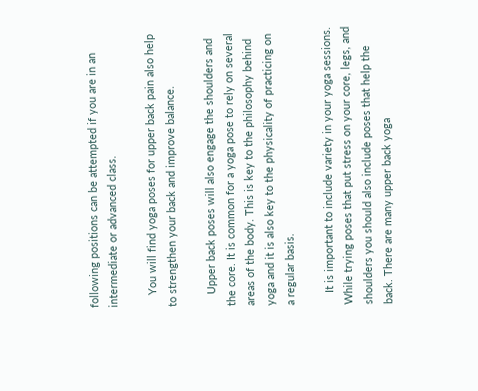following positions can be attempted if you are in an intermediate or advanced class.

    You will find yoga poses for upper back pain also help to strengthen your back and improve balance.

    Upper back poses will also engage the shoulders and the core. It is common for a yoga pose to rely on several areas of the body. This is key to the philosophy behind yoga and it is also key to the physicality of practicing on a regular basis.

    It is important to include variety in your yoga sessions. While trying poses that put stress on your core, legs, and shoulders you should also include poses that help the back. There are many upper back yoga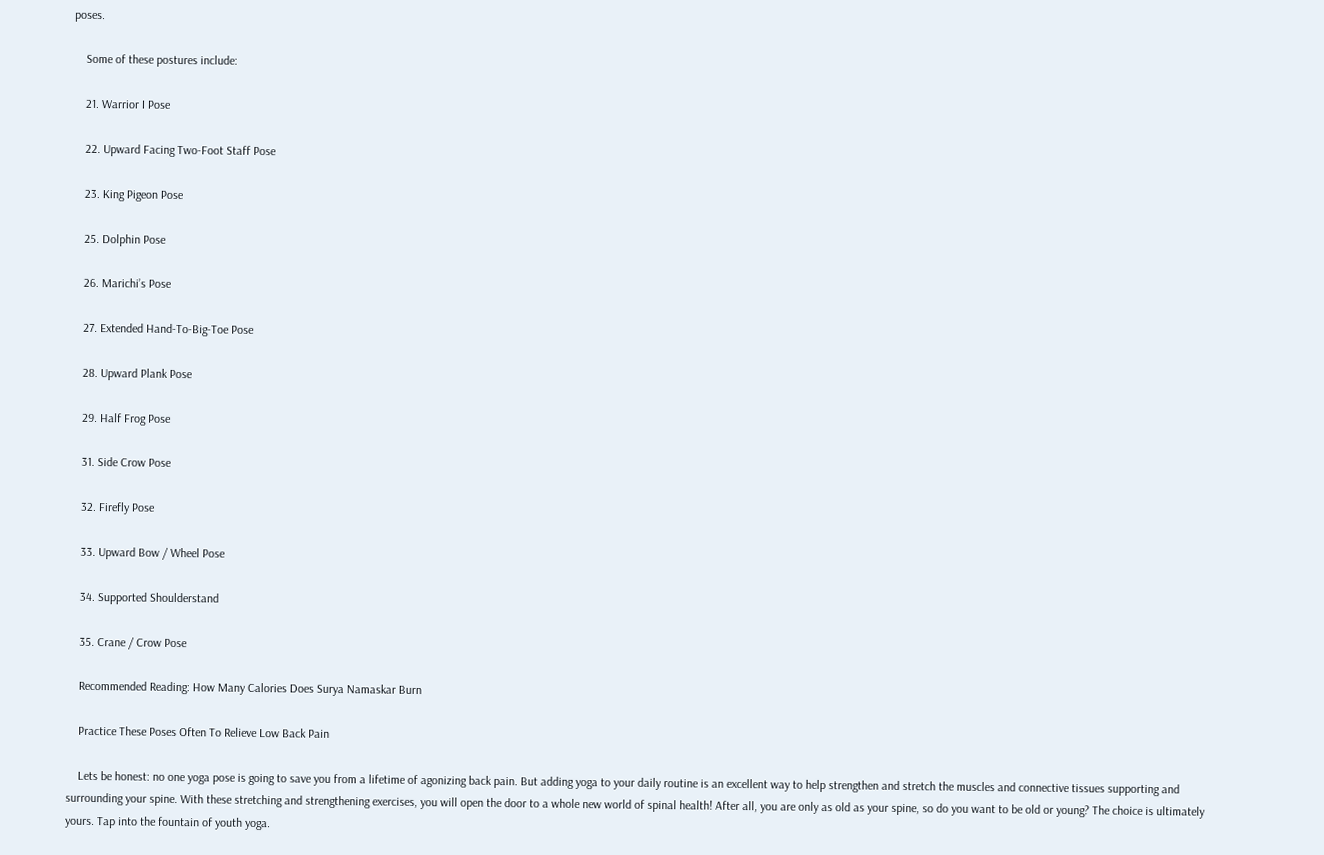poses.

    Some of these postures include:

    21. Warrior I Pose

    22. Upward Facing Two-Foot Staff Pose

    23. King Pigeon Pose

    25. Dolphin Pose

    26. Marichi’s Pose

    27. Extended Hand-To-Big-Toe Pose

    28. Upward Plank Pose

    29. Half Frog Pose

    31. Side Crow Pose

    32. Firefly Pose

    33. Upward Bow / Wheel Pose

    34. Supported Shoulderstand

    35. Crane / Crow Pose

    Recommended Reading: How Many Calories Does Surya Namaskar Burn

    Practice These Poses Often To Relieve Low Back Pain

    Lets be honest: no one yoga pose is going to save you from a lifetime of agonizing back pain. But adding yoga to your daily routine is an excellent way to help strengthen and stretch the muscles and connective tissues supporting and surrounding your spine. With these stretching and strengthening exercises, you will open the door to a whole new world of spinal health! After all, you are only as old as your spine, so do you want to be old or young? The choice is ultimately yours. Tap into the fountain of youth yoga.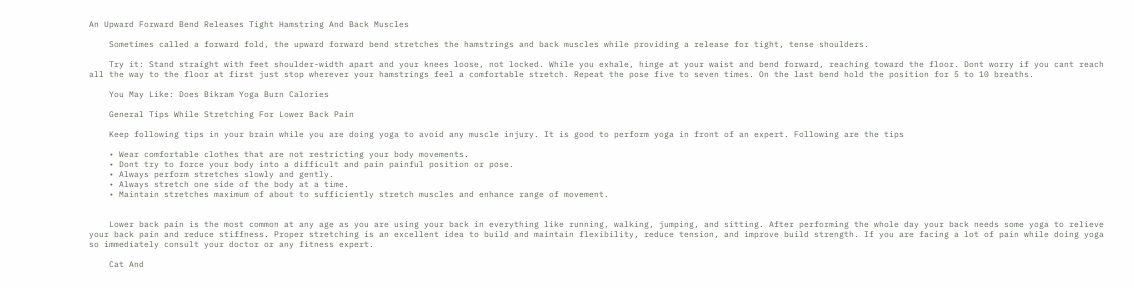An Upward Forward Bend Releases Tight Hamstring And Back Muscles

    Sometimes called a forward fold, the upward forward bend stretches the hamstrings and back muscles while providing a release for tight, tense shoulders.

    Try it: Stand straight with feet shoulder-width apart and your knees loose, not locked. While you exhale, hinge at your waist and bend forward, reaching toward the floor. Dont worry if you cant reach all the way to the floor at first just stop wherever your hamstrings feel a comfortable stretch. Repeat the pose five to seven times. On the last bend hold the position for 5 to 10 breaths.

    You May Like: Does Bikram Yoga Burn Calories

    General Tips While Stretching For Lower Back Pain

    Keep following tips in your brain while you are doing yoga to avoid any muscle injury. It is good to perform yoga in front of an expert. Following are the tips

    • Wear comfortable clothes that are not restricting your body movements.
    • Dont try to force your body into a difficult and pain painful position or pose.
    • Always perform stretches slowly and gently.
    • Always stretch one side of the body at a time.
    • Maintain stretches maximum of about to sufficiently stretch muscles and enhance range of movement.


    Lower back pain is the most common at any age as you are using your back in everything like running, walking, jumping, and sitting. After performing the whole day your back needs some yoga to relieve your back pain and reduce stiffness. Proper stretching is an excellent idea to build and maintain flexibility, reduce tension, and improve build strength. If you are facing a lot of pain while doing yoga so immediately consult your doctor or any fitness expert.

    Cat And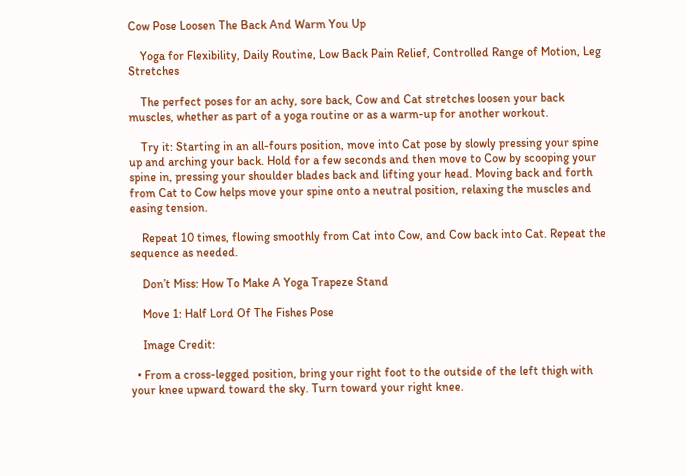Cow Pose Loosen The Back And Warm You Up

    Yoga for Flexibility, Daily Routine, Low Back Pain Relief, Controlled Range of Motion, Leg Stretches

    The perfect poses for an achy, sore back, Cow and Cat stretches loosen your back muscles, whether as part of a yoga routine or as a warm-up for another workout.

    Try it: Starting in an all-fours position, move into Cat pose by slowly pressing your spine up and arching your back. Hold for a few seconds and then move to Cow by scooping your spine in, pressing your shoulder blades back and lifting your head. Moving back and forth from Cat to Cow helps move your spine onto a neutral position, relaxing the muscles and easing tension.

    Repeat 10 times, flowing smoothly from Cat into Cow, and Cow back into Cat. Repeat the sequence as needed.

    Don’t Miss: How To Make A Yoga Trapeze Stand

    Move 1: Half Lord Of The Fishes Pose

    Image Credit:

  • From a cross-legged position, bring your right foot to the outside of the left thigh with your knee upward toward the sky. Turn toward your right knee.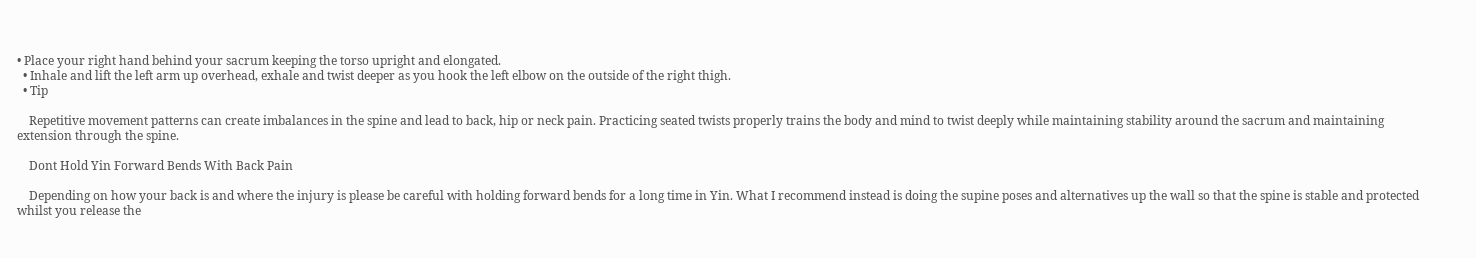• Place your right hand behind your sacrum keeping the torso upright and elongated.
  • Inhale and lift the left arm up overhead, exhale and twist deeper as you hook the left elbow on the outside of the right thigh.
  • Tip

    Repetitive movement patterns can create imbalances in the spine and lead to back, hip or neck pain. Practicing seated twists properly trains the body and mind to twist deeply while maintaining stability around the sacrum and maintaining extension through the spine.

    Dont Hold Yin Forward Bends With Back Pain

    Depending on how your back is and where the injury is please be careful with holding forward bends for a long time in Yin. What I recommend instead is doing the supine poses and alternatives up the wall so that the spine is stable and protected whilst you release the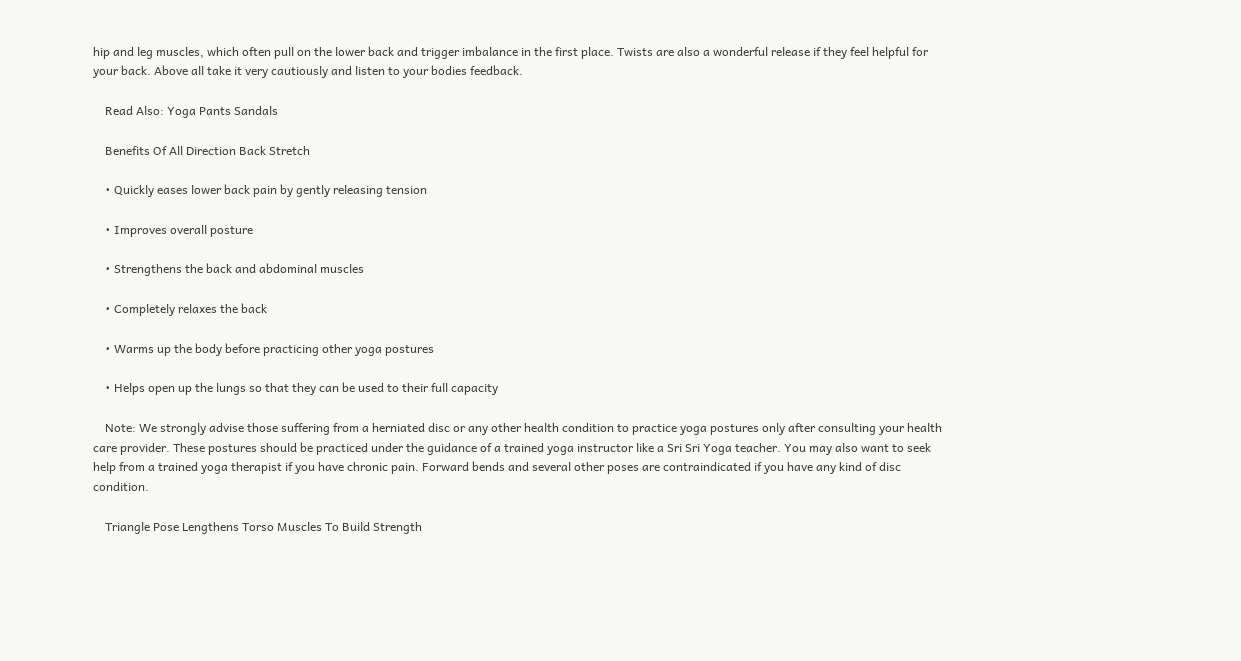hip and leg muscles, which often pull on the lower back and trigger imbalance in the first place. Twists are also a wonderful release if they feel helpful for your back. Above all take it very cautiously and listen to your bodies feedback.

    Read Also: Yoga Pants Sandals

    Benefits Of All Direction Back Stretch

    • Quickly eases lower back pain by gently releasing tension

    • Improves overall posture

    • Strengthens the back and abdominal muscles

    • Completely relaxes the back

    • Warms up the body before practicing other yoga postures

    • Helps open up the lungs so that they can be used to their full capacity

    Note: We strongly advise those suffering from a herniated disc or any other health condition to practice yoga postures only after consulting your health care provider. These postures should be practiced under the guidance of a trained yoga instructor like a Sri Sri Yoga teacher. You may also want to seek help from a trained yoga therapist if you have chronic pain. Forward bends and several other poses are contraindicated if you have any kind of disc condition.

    Triangle Pose Lengthens Torso Muscles To Build Strength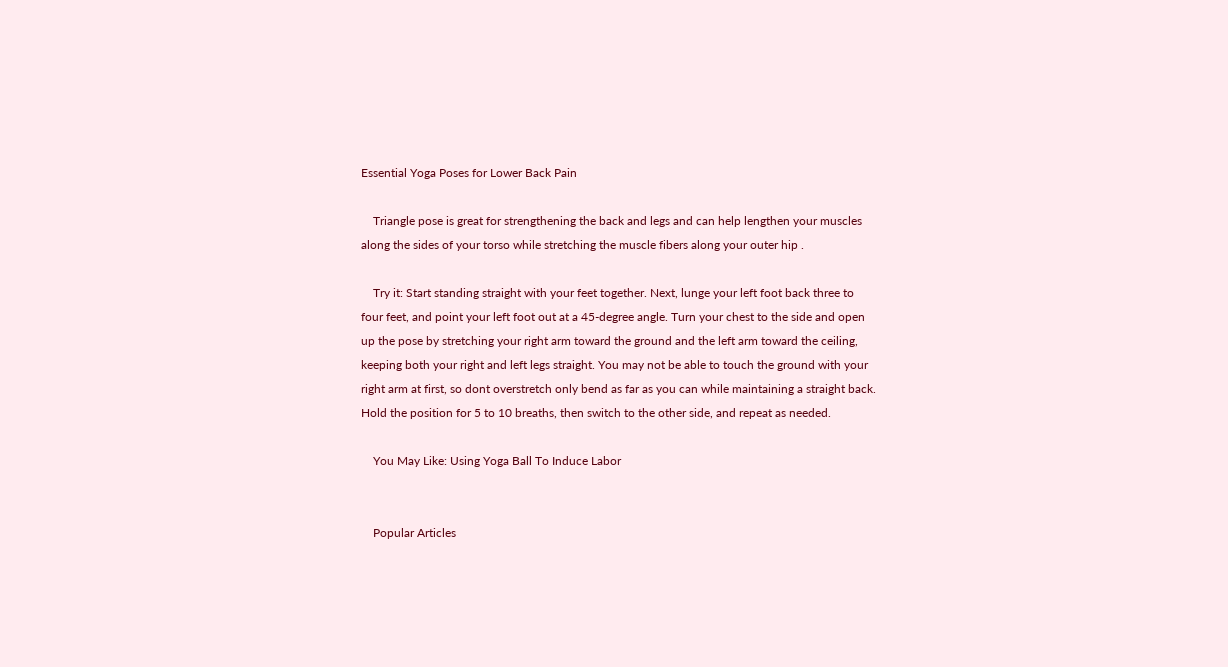Essential Yoga Poses for Lower Back Pain

    Triangle pose is great for strengthening the back and legs and can help lengthen your muscles along the sides of your torso while stretching the muscle fibers along your outer hip .

    Try it: Start standing straight with your feet together. Next, lunge your left foot back three to four feet, and point your left foot out at a 45-degree angle. Turn your chest to the side and open up the pose by stretching your right arm toward the ground and the left arm toward the ceiling, keeping both your right and left legs straight. You may not be able to touch the ground with your right arm at first, so dont overstretch only bend as far as you can while maintaining a straight back. Hold the position for 5 to 10 breaths, then switch to the other side, and repeat as needed.

    You May Like: Using Yoga Ball To Induce Labor


    Popular Articles